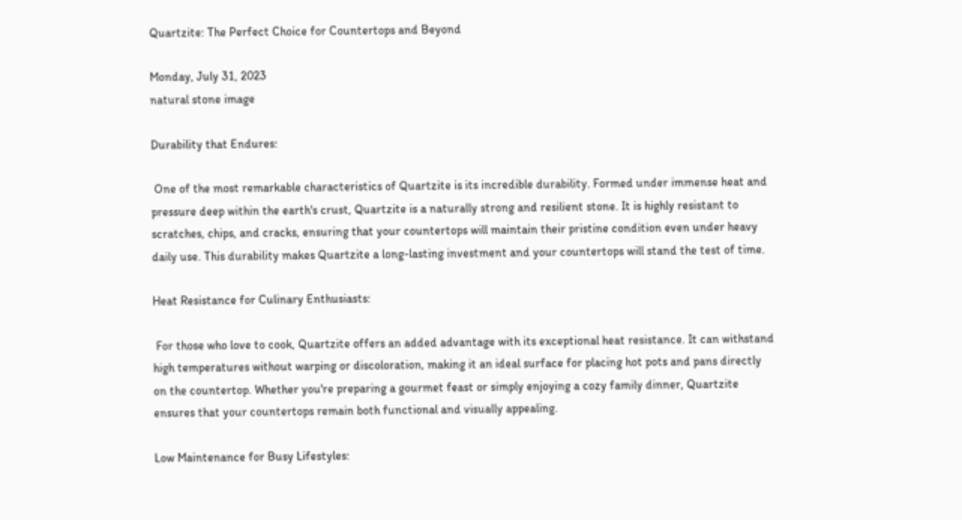Quartzite: The Perfect Choice for Countertops and Beyond

Monday, July 31, 2023
natural stone image

Durability that Endures:

 One of the most remarkable characteristics of Quartzite is its incredible durability. Formed under immense heat and pressure deep within the earth's crust, Quartzite is a naturally strong and resilient stone. It is highly resistant to scratches, chips, and cracks, ensuring that your countertops will maintain their pristine condition even under heavy daily use. This durability makes Quartzite a long-lasting investment and your countertops will stand the test of time.

Heat Resistance for Culinary Enthusiasts:

 For those who love to cook, Quartzite offers an added advantage with its exceptional heat resistance. It can withstand high temperatures without warping or discoloration, making it an ideal surface for placing hot pots and pans directly on the countertop. Whether you're preparing a gourmet feast or simply enjoying a cozy family dinner, Quartzite ensures that your countertops remain both functional and visually appealing.

Low Maintenance for Busy Lifestyles: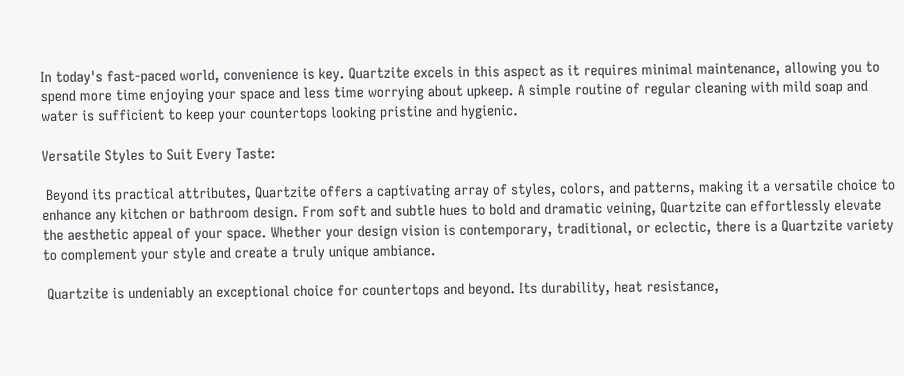In today's fast-paced world, convenience is key. Quartzite excels in this aspect as it requires minimal maintenance, allowing you to spend more time enjoying your space and less time worrying about upkeep. A simple routine of regular cleaning with mild soap and water is sufficient to keep your countertops looking pristine and hygienic.

Versatile Styles to Suit Every Taste:

 Beyond its practical attributes, Quartzite offers a captivating array of styles, colors, and patterns, making it a versatile choice to enhance any kitchen or bathroom design. From soft and subtle hues to bold and dramatic veining, Quartzite can effortlessly elevate the aesthetic appeal of your space. Whether your design vision is contemporary, traditional, or eclectic, there is a Quartzite variety to complement your style and create a truly unique ambiance.

 Quartzite is undeniably an exceptional choice for countertops and beyond. Its durability, heat resistance,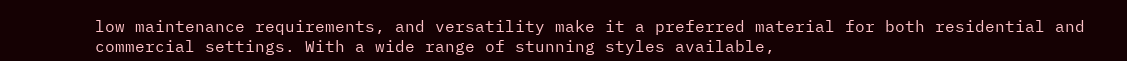low maintenance requirements, and versatility make it a preferred material for both residential and commercial settings. With a wide range of stunning styles available,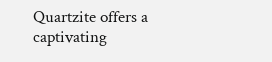Quartzite offers a captivating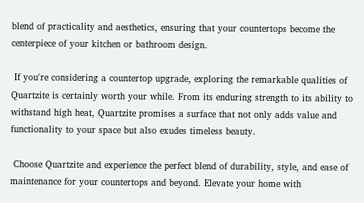blend of practicality and aesthetics, ensuring that your countertops become the centerpiece of your kitchen or bathroom design.

 If you're considering a countertop upgrade, exploring the remarkable qualities of Quartzite is certainly worth your while. From its enduring strength to its ability to withstand high heat, Quartzite promises a surface that not only adds value and functionality to your space but also exudes timeless beauty.

 Choose Quartzite and experience the perfect blend of durability, style, and ease of maintenance for your countertops and beyond. Elevate your home with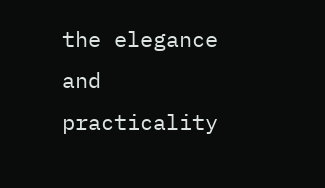the elegance and practicality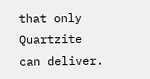that only Quartzite can deliver.